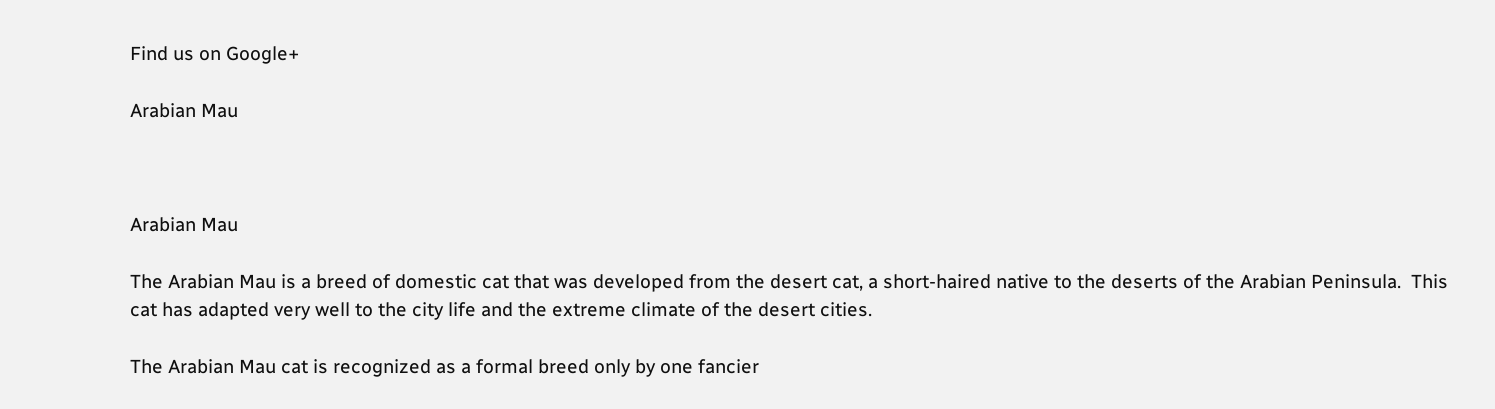Find us on Google+

Arabian Mau



Arabian Mau

The Arabian Mau is a breed of domestic cat that was developed from the desert cat, a short-haired native to the deserts of the Arabian Peninsula.  This cat has adapted very well to the city life and the extreme climate of the desert cities.

The Arabian Mau cat is recognized as a formal breed only by one fancier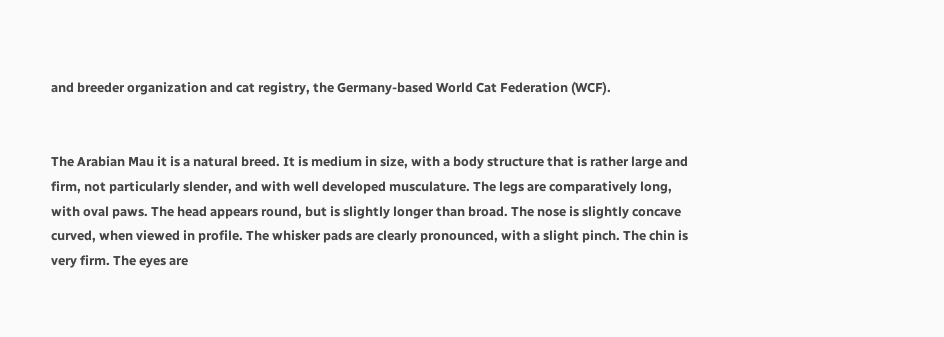and breeder organization and cat registry, the Germany-based World Cat Federation (WCF).


The Arabian Mau it is a natural breed. It is medium in size, with a body structure that is rather large and firm, not particularly slender, and with well developed musculature. The legs are comparatively long, with oval paws. The head appears round, but is slightly longer than broad. The nose is slightly concave curved, when viewed in profile. The whisker pads are clearly pronounced, with a slight pinch. The chin is very firm. The eyes are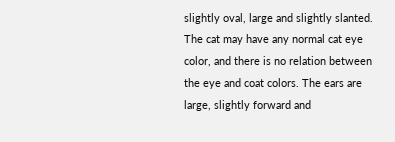slightly oval, large and slightly slanted. The cat may have any normal cat eye color, and there is no relation between the eye and coat colors. The ears are large, slightly forward and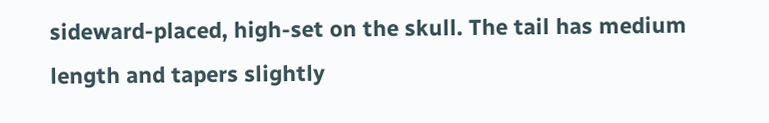sideward-placed, high-set on the skull. The tail has medium length and tapers slightly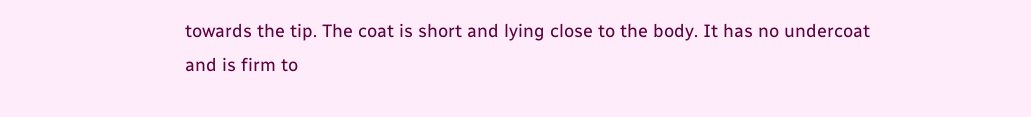towards the tip. The coat is short and lying close to the body. It has no undercoat and is firm to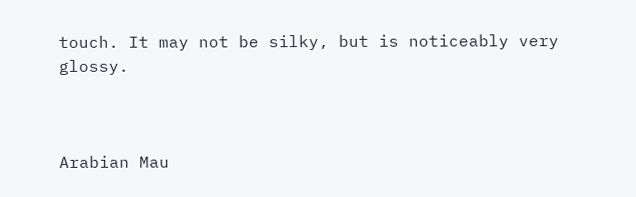touch. It may not be silky, but is noticeably very glossy.



Arabian Mau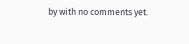by with no comments yet.